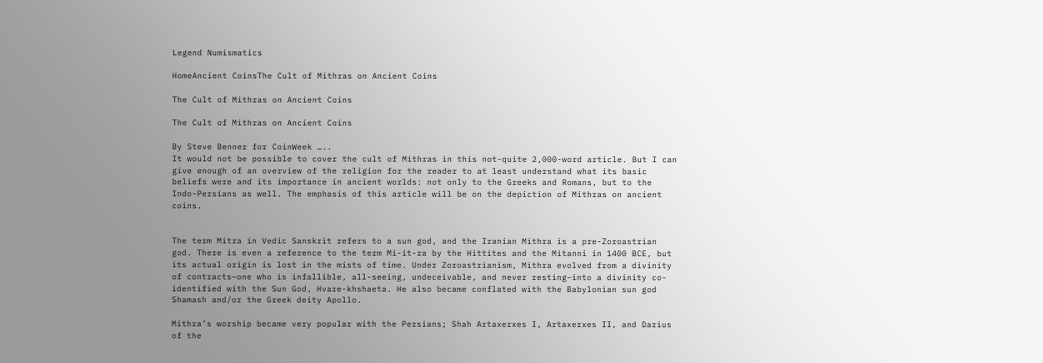Legend Numismatics

HomeAncient CoinsThe Cult of Mithras on Ancient Coins

The Cult of Mithras on Ancient Coins

The Cult of Mithras on Ancient Coins

By Steve Benner for CoinWeek …..
It would not be possible to cover the cult of Mithras in this not-quite 2,000-word article. But I can give enough of an overview of the religion for the reader to at least understand what its basic beliefs were and its importance in ancient worlds: not only to the Greeks and Romans, but to the Indo-Persians as well. The emphasis of this article will be on the depiction of Mithras on ancient coins.


The term Mitra in Vedic Sanskrit refers to a sun god, and the Iranian Mithra is a pre-Zoroastrian god. There is even a reference to the term Mi-it-ra by the Hittites and the Mitanni in 1400 BCE, but its actual origin is lost in the mists of time. Under Zoroastrianism, Mithra evolved from a divinity of contracts–one who is infallible, all-seeing, undeceivable, and never resting–into a divinity co-identified with the Sun God, Hvare-khshaeta. He also became conflated with the Babylonian sun god Shamash and/or the Greek deity Apollo.

Mithra’s worship became very popular with the Persians; Shah Artaxerxes I, Artaxerxes II, and Darius of the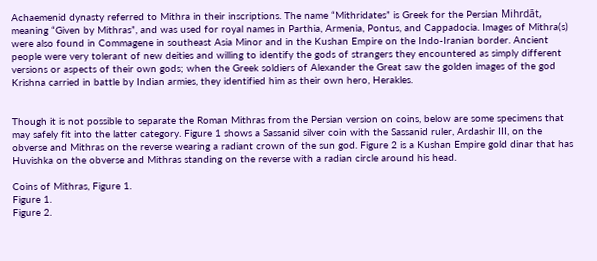Achaemenid dynasty referred to Mithra in their inscriptions. The name “Mithridates” is Greek for the Persian Mihrdāt, meaning “Given by Mithras”, and was used for royal names in Parthia, Armenia, Pontus, and Cappadocia. Images of Mithra(s) were also found in Commagene in southeast Asia Minor and in the Kushan Empire on the Indo-Iranian border. Ancient people were very tolerant of new deities and willing to identify the gods of strangers they encountered as simply different versions or aspects of their own gods; when the Greek soldiers of Alexander the Great saw the golden images of the god Krishna carried in battle by Indian armies, they identified him as their own hero, Herakles.


Though it is not possible to separate the Roman Mithras from the Persian version on coins, below are some specimens that may safely fit into the latter category. Figure 1 shows a Sassanid silver coin with the Sassanid ruler, Ardashir III, on the obverse and Mithras on the reverse wearing a radiant crown of the sun god. Figure 2 is a Kushan Empire gold dinar that has Huvishka on the obverse and Mithras standing on the reverse with a radian circle around his head.

Coins of Mithras, Figure 1.
Figure 1.
Figure 2.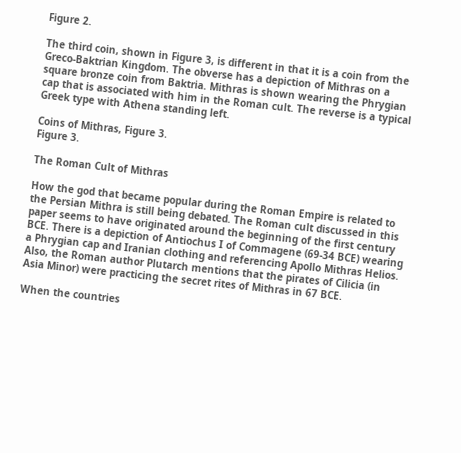Figure 2.

The third coin, shown in Figure 3, is different in that it is a coin from the Greco-Baktrian Kingdom. The obverse has a depiction of Mithras on a square bronze coin from Baktria. Mithras is shown wearing the Phrygian cap that is associated with him in the Roman cult. The reverse is a typical Greek type with Athena standing left.

Coins of Mithras, Figure 3.
Figure 3.

The Roman Cult of Mithras

How the god that became popular during the Roman Empire is related to the Persian Mithra is still being debated. The Roman cult discussed in this paper seems to have originated around the beginning of the first century BCE. There is a depiction of Antiochus I of Commagene (69-34 BCE) wearing a Phrygian cap and Iranian clothing and referencing Apollo Mithras Helios. Also, the Roman author Plutarch mentions that the pirates of Cilicia (in Asia Minor) were practicing the secret rites of Mithras in 67 BCE.

When the countries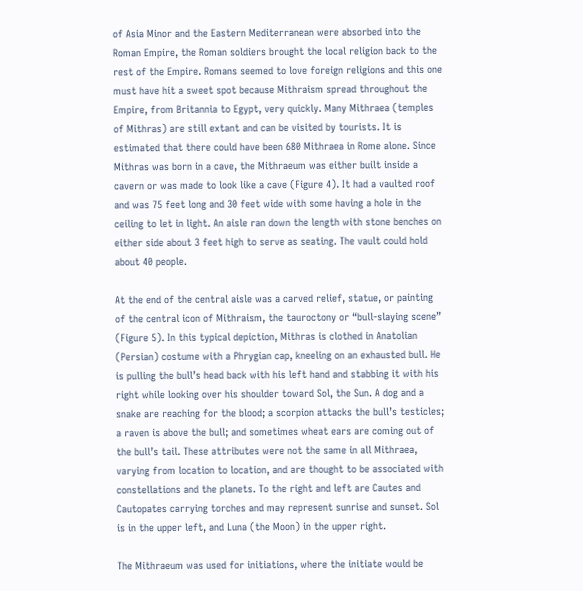of Asia Minor and the Eastern Mediterranean were absorbed into the Roman Empire, the Roman soldiers brought the local religion back to the rest of the Empire. Romans seemed to love foreign religions and this one must have hit a sweet spot because Mithraism spread throughout the Empire, from Britannia to Egypt, very quickly. Many Mithraea (temples of Mithras) are still extant and can be visited by tourists. It is estimated that there could have been 680 Mithraea in Rome alone. Since Mithras was born in a cave, the Mithraeum was either built inside a cavern or was made to look like a cave (Figure 4). It had a vaulted roof and was 75 feet long and 30 feet wide with some having a hole in the ceiling to let in light. An aisle ran down the length with stone benches on either side about 3 feet high to serve as seating. The vault could hold about 40 people.

At the end of the central aisle was a carved relief, statue, or painting of the central icon of Mithraism, the tauroctony or “bull-slaying scene” (Figure 5). In this typical depiction, Mithras is clothed in Anatolian (Persian) costume with a Phrygian cap, kneeling on an exhausted bull. He is pulling the bull’s head back with his left hand and stabbing it with his right while looking over his shoulder toward Sol, the Sun. A dog and a snake are reaching for the blood; a scorpion attacks the bull’s testicles; a raven is above the bull; and sometimes wheat ears are coming out of the bull’s tail. These attributes were not the same in all Mithraea, varying from location to location, and are thought to be associated with constellations and the planets. To the right and left are Cautes and Cautopates carrying torches and may represent sunrise and sunset. Sol is in the upper left, and Luna (the Moon) in the upper right.

The Mithraeum was used for initiations, where the initiate would be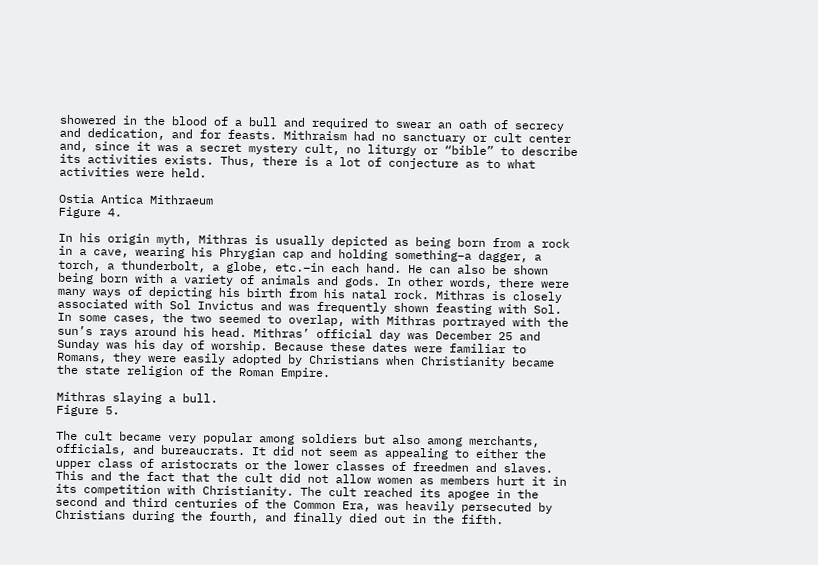showered in the blood of a bull and required to swear an oath of secrecy and dedication, and for feasts. Mithraism had no sanctuary or cult center and, since it was a secret mystery cult, no liturgy or “bible” to describe its activities exists. Thus, there is a lot of conjecture as to what activities were held.

Ostia Antica Mithraeum
Figure 4.

In his origin myth, Mithras is usually depicted as being born from a rock in a cave, wearing his Phrygian cap and holding something–a dagger, a torch, a thunderbolt, a globe, etc.–in each hand. He can also be shown being born with a variety of animals and gods. In other words, there were many ways of depicting his birth from his natal rock. Mithras is closely associated with Sol Invictus and was frequently shown feasting with Sol. In some cases, the two seemed to overlap, with Mithras portrayed with the sun’s rays around his head. Mithras’ official day was December 25 and Sunday was his day of worship. Because these dates were familiar to Romans, they were easily adopted by Christians when Christianity became the state religion of the Roman Empire.

Mithras slaying a bull.
Figure 5.

The cult became very popular among soldiers but also among merchants, officials, and bureaucrats. It did not seem as appealing to either the upper class of aristocrats or the lower classes of freedmen and slaves. This and the fact that the cult did not allow women as members hurt it in its competition with Christianity. The cult reached its apogee in the second and third centuries of the Common Era, was heavily persecuted by Christians during the fourth, and finally died out in the fifth.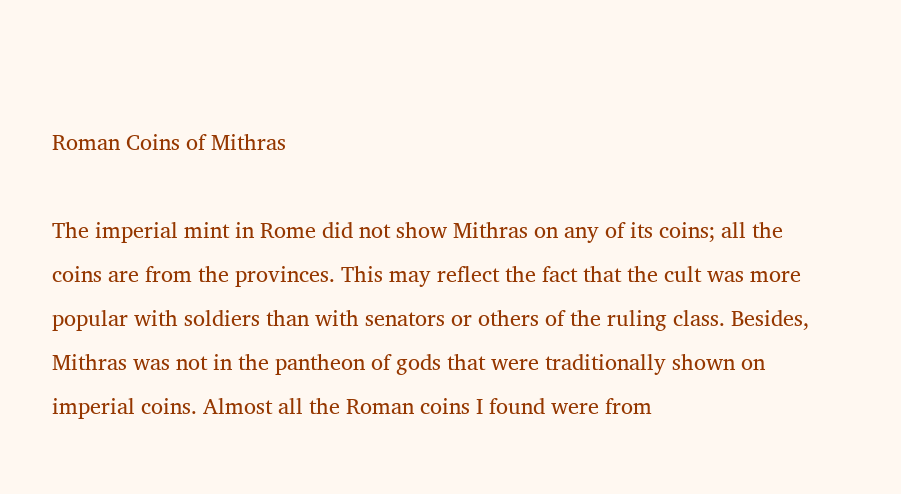Roman Coins of Mithras

The imperial mint in Rome did not show Mithras on any of its coins; all the coins are from the provinces. This may reflect the fact that the cult was more popular with soldiers than with senators or others of the ruling class. Besides, Mithras was not in the pantheon of gods that were traditionally shown on imperial coins. Almost all the Roman coins I found were from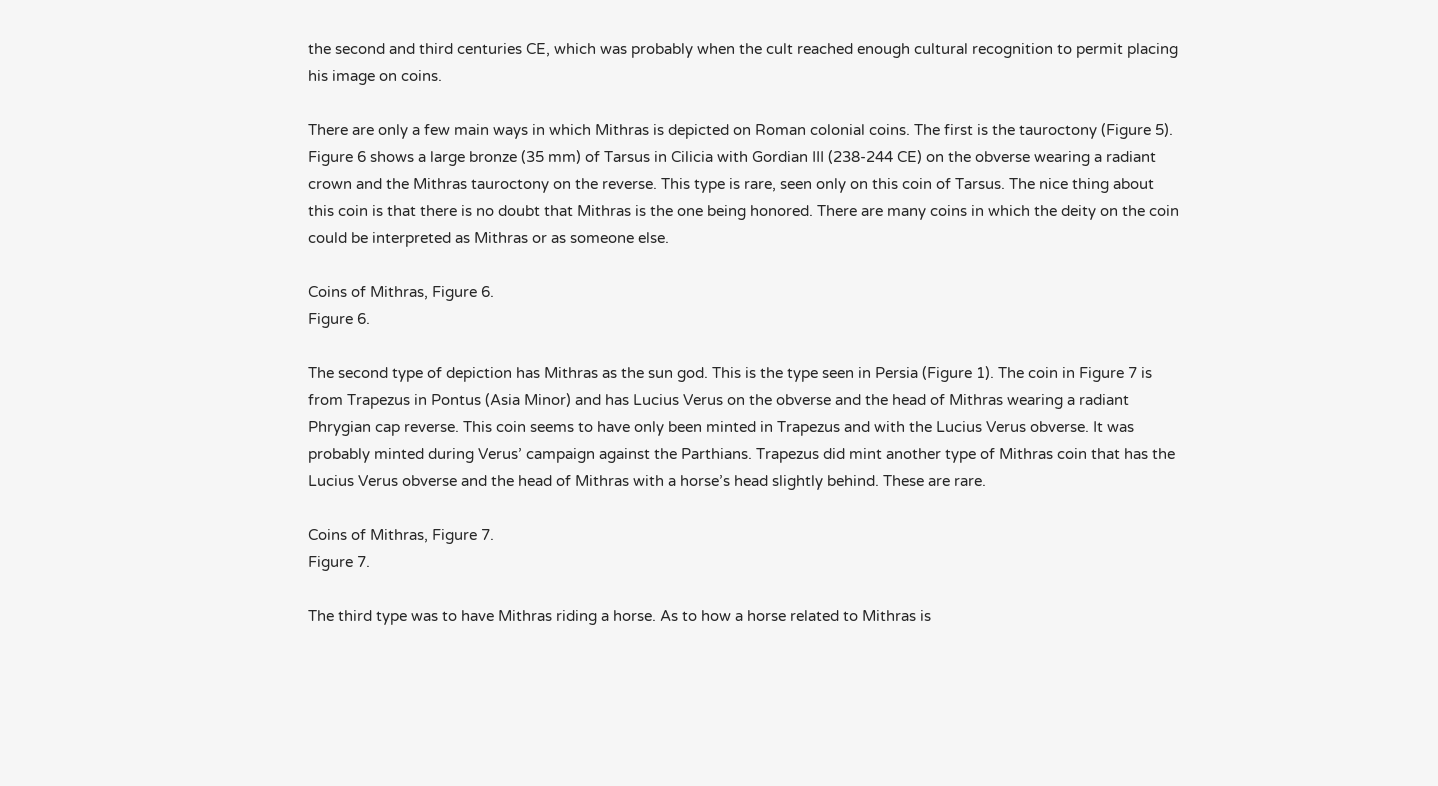the second and third centuries CE, which was probably when the cult reached enough cultural recognition to permit placing his image on coins.

There are only a few main ways in which Mithras is depicted on Roman colonial coins. The first is the tauroctony (Figure 5). Figure 6 shows a large bronze (35 mm) of Tarsus in Cilicia with Gordian III (238-244 CE) on the obverse wearing a radiant crown and the Mithras tauroctony on the reverse. This type is rare, seen only on this coin of Tarsus. The nice thing about this coin is that there is no doubt that Mithras is the one being honored. There are many coins in which the deity on the coin could be interpreted as Mithras or as someone else.

Coins of Mithras, Figure 6.
Figure 6.

The second type of depiction has Mithras as the sun god. This is the type seen in Persia (Figure 1). The coin in Figure 7 is from Trapezus in Pontus (Asia Minor) and has Lucius Verus on the obverse and the head of Mithras wearing a radiant Phrygian cap reverse. This coin seems to have only been minted in Trapezus and with the Lucius Verus obverse. It was probably minted during Verus’ campaign against the Parthians. Trapezus did mint another type of Mithras coin that has the Lucius Verus obverse and the head of Mithras with a horse’s head slightly behind. These are rare.

Coins of Mithras, Figure 7.
Figure 7.

The third type was to have Mithras riding a horse. As to how a horse related to Mithras is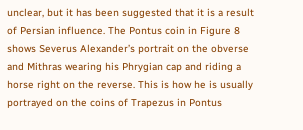unclear, but it has been suggested that it is a result of Persian influence. The Pontus coin in Figure 8 shows Severus Alexander’s portrait on the obverse and Mithras wearing his Phrygian cap and riding a horse right on the reverse. This is how he is usually portrayed on the coins of Trapezus in Pontus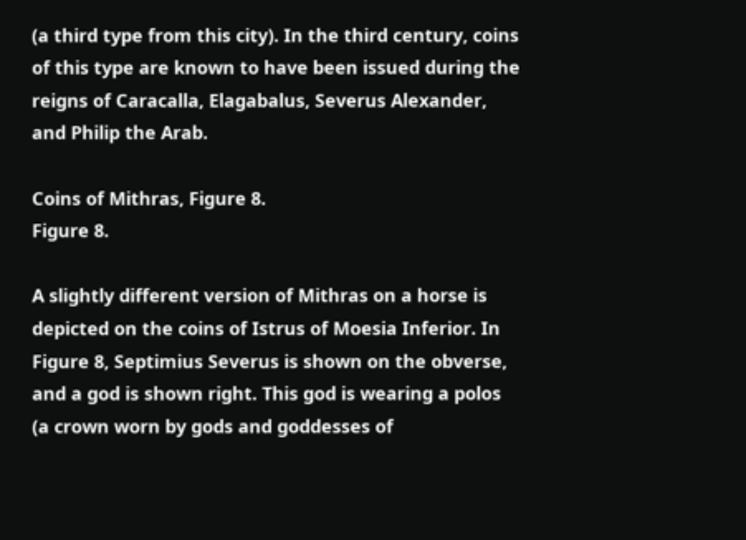(a third type from this city). In the third century, coins of this type are known to have been issued during the reigns of Caracalla, Elagabalus, Severus Alexander, and Philip the Arab.

Coins of Mithras, Figure 8.
Figure 8.

A slightly different version of Mithras on a horse is depicted on the coins of Istrus of Moesia Inferior. In Figure 8, Septimius Severus is shown on the obverse, and a god is shown right. This god is wearing a polos (a crown worn by gods and goddesses of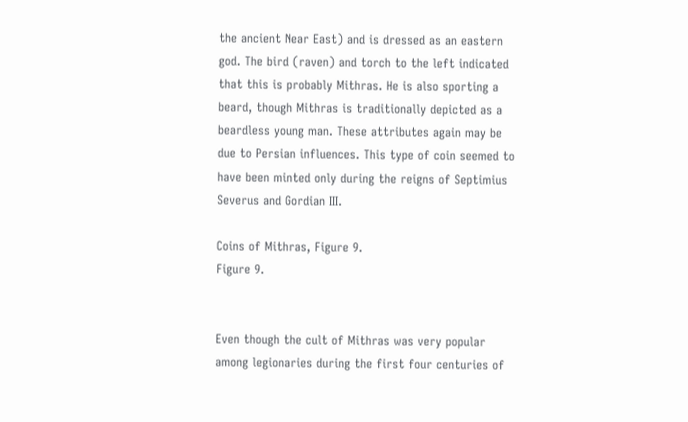the ancient Near East) and is dressed as an eastern god. The bird (raven) and torch to the left indicated that this is probably Mithras. He is also sporting a beard, though Mithras is traditionally depicted as a beardless young man. These attributes again may be due to Persian influences. This type of coin seemed to have been minted only during the reigns of Septimius Severus and Gordian III.

Coins of Mithras, Figure 9.
Figure 9.


Even though the cult of Mithras was very popular among legionaries during the first four centuries of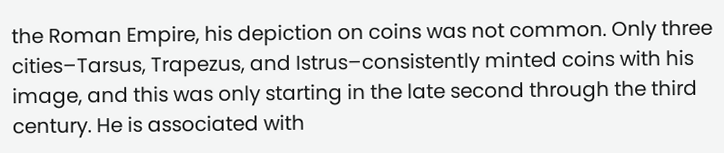the Roman Empire, his depiction on coins was not common. Only three cities–Tarsus, Trapezus, and Istrus–consistently minted coins with his image, and this was only starting in the late second through the third century. He is associated with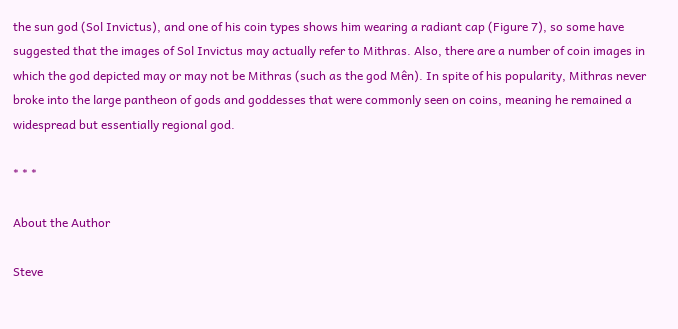the sun god (Sol Invictus), and one of his coin types shows him wearing a radiant cap (Figure 7), so some have suggested that the images of Sol Invictus may actually refer to Mithras. Also, there are a number of coin images in which the god depicted may or may not be Mithras (such as the god Mên). In spite of his popularity, Mithras never broke into the large pantheon of gods and goddesses that were commonly seen on coins, meaning he remained a widespread but essentially regional god.

* * *

About the Author

Steve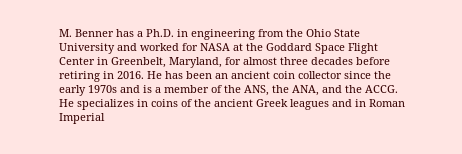M. Benner has a Ph.D. in engineering from the Ohio State University and worked for NASA at the Goddard Space Flight Center in Greenbelt, Maryland, for almost three decades before retiring in 2016. He has been an ancient coin collector since the early 1970s and is a member of the ANS, the ANA, and the ACCG. He specializes in coins of the ancient Greek leagues and in Roman Imperial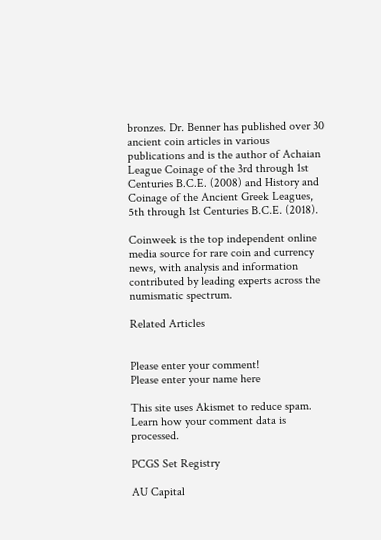bronzes. Dr. Benner has published over 30 ancient coin articles in various publications and is the author of Achaian League Coinage of the 3rd through 1st Centuries B.C.E. (2008) and History and Coinage of the Ancient Greek Leagues, 5th through 1st Centuries B.C.E. (2018).

Coinweek is the top independent online media source for rare coin and currency news, with analysis and information contributed by leading experts across the numismatic spectrum.

Related Articles


Please enter your comment!
Please enter your name here

This site uses Akismet to reduce spam. Learn how your comment data is processed.

PCGS Set Registry

AU Capital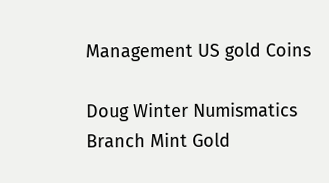Management US gold Coins

Doug Winter Numismatics Branch Mint Gold